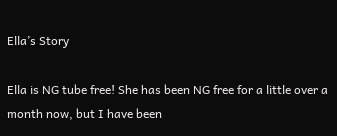Ella’s Story

Ella is NG tube free! She has been NG free for a little over a month now, but I have been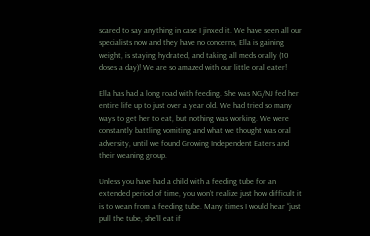scared to say anything in case I jinxed it. We have seen all our specialists now and they have no concerns, Ella is gaining weight, is staying hydrated, and taking all meds orally (10 doses a day)! We are so amazed with our little oral eater!

Ella has had a long road with feeding. She was NG/NJ fed her entire life up to just over a year old. We had tried so many ways to get her to eat, but nothing was working. We were constantly battling vomiting and what we thought was oral adversity, until we found Growing Independent Eaters and their weaning group.

Unless you have had a child with a feeding tube for an extended period of time, you won’t realize just how difficult it is to wean from a feeding tube. Many times I would hear “just pull the tube, she’ll eat if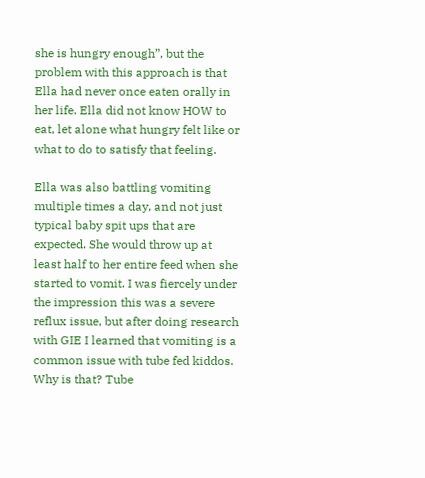she is hungry enough”, but the problem with this approach is that Ella had never once eaten orally in her life. Ella did not know HOW to eat, let alone what hungry felt like or what to do to satisfy that feeling.

Ella was also battling vomiting multiple times a day, and not just typical baby spit ups that are expected. She would throw up at least half to her entire feed when she started to vomit. I was fiercely under the impression this was a severe reflux issue, but after doing research with GIE I learned that vomiting is a common issue with tube fed kiddos. Why is that? Tube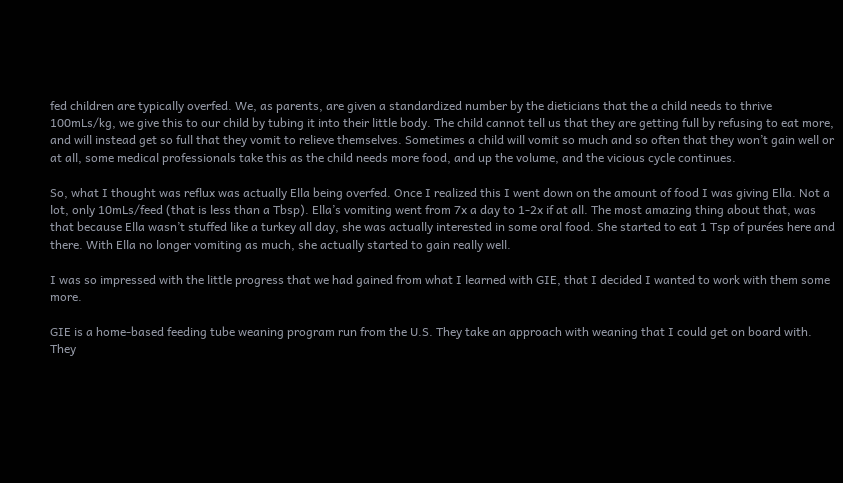fed children are typically overfed. We, as parents, are given a standardized number by the dieticians that the a child needs to thrive 100mLs/kg, we give this to our child by tubing it into their little body. The child cannot tell us that they are getting full by refusing to eat more, and will instead get so full that they vomit to relieve themselves. Sometimes a child will vomit so much and so often that they won’t gain well or at all, some medical professionals take this as the child needs more food, and up the volume, and the vicious cycle continues.

So, what I thought was reflux was actually Ella being overfed. Once I realized this I went down on the amount of food I was giving Ella. Not a lot, only 10mLs/feed (that is less than a Tbsp). Ella’s vomiting went from 7x a day to 1-2x if at all. The most amazing thing about that, was that because Ella wasn’t stuffed like a turkey all day, she was actually interested in some oral food. She started to eat 1 Tsp of purées here and there. With Ella no longer vomiting as much, she actually started to gain really well.

I was so impressed with the little progress that we had gained from what I learned with GIE, that I decided I wanted to work with them some more.

GIE is a home-based feeding tube weaning program run from the U.S. They take an approach with weaning that I could get on board with. They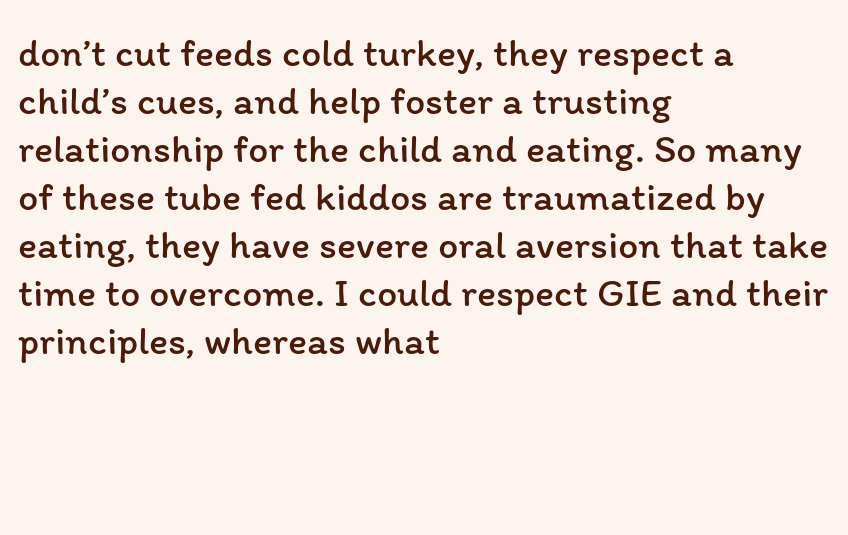don’t cut feeds cold turkey, they respect a child’s cues, and help foster a trusting relationship for the child and eating. So many of these tube fed kiddos are traumatized by eating, they have severe oral aversion that take time to overcome. I could respect GIE and their principles, whereas what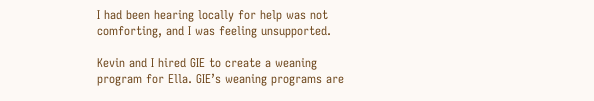I had been hearing locally for help was not comforting, and I was feeling unsupported.

Kevin and I hired GIE to create a weaning program for Ella. GIE’s weaning programs are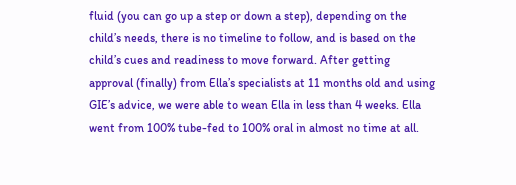fluid (you can go up a step or down a step), depending on the child’s needs, there is no timeline to follow, and is based on the child’s cues and readiness to move forward. After getting approval (finally) from Ella’s specialists at 11 months old and using GIE’s advice, we were able to wean Ella in less than 4 weeks. Ella went from 100% tube-fed to 100% oral in almost no time at all.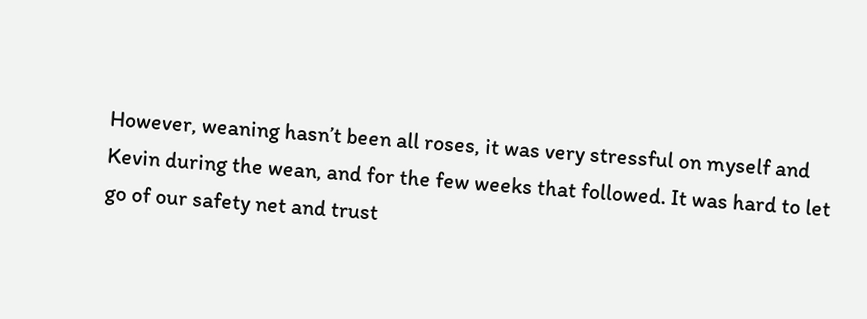However, weaning hasn’t been all roses, it was very stressful on myself and Kevin during the wean, and for the few weeks that followed. It was hard to let go of our safety net and trust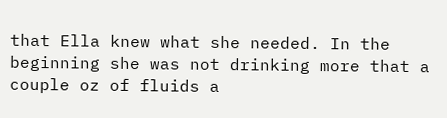that Ella knew what she needed. In the beginning she was not drinking more that a couple oz of fluids a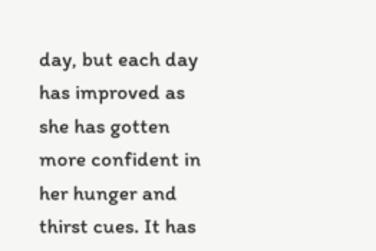day, but each day has improved as she has gotten more confident in her hunger and thirst cues. It has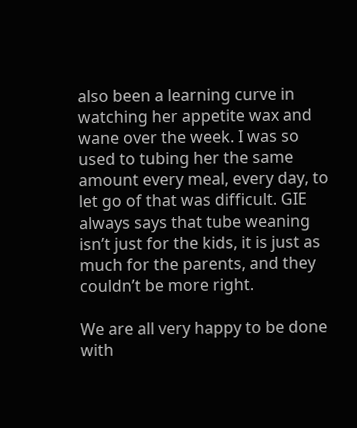also been a learning curve in watching her appetite wax and wane over the week. I was so used to tubing her the same amount every meal, every day, to let go of that was difficult. GIE always says that tube weaning isn’t just for the kids, it is just as much for the parents, and they couldn’t be more right.

We are all very happy to be done with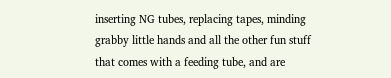inserting NG tubes, replacing tapes, minding grabby little hands and all the other fun stuff that comes with a feeding tube, and are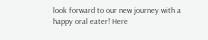look forward to our new journey with a happy oral eater! Here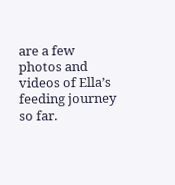are a few photos and videos of Ella’s feeding journey so far.